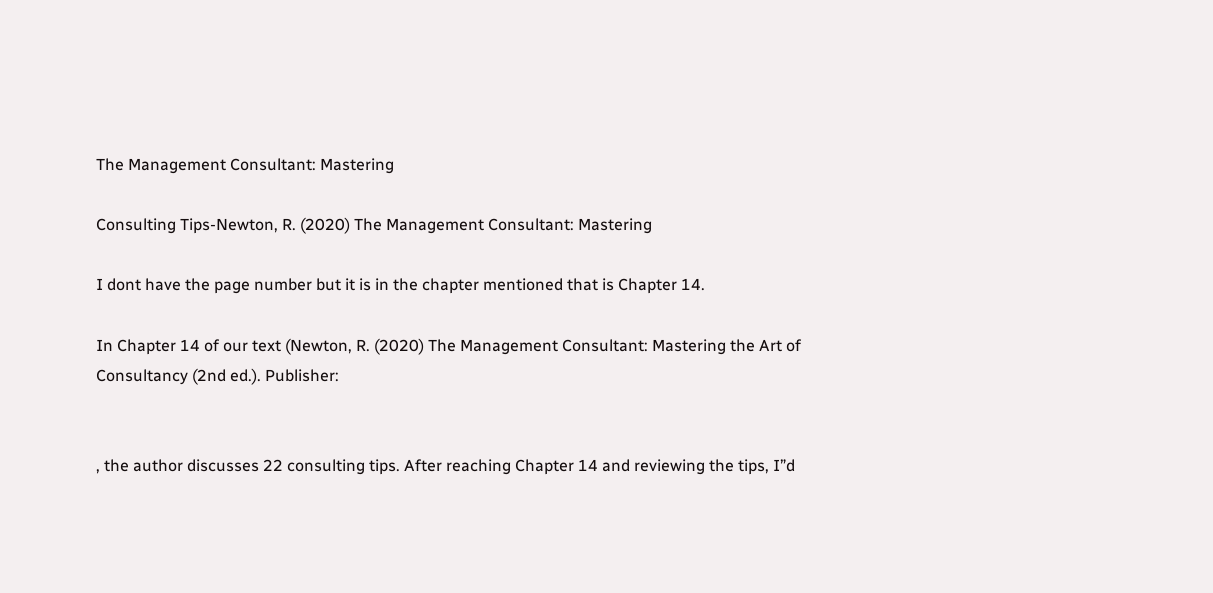The Management Consultant: Mastering

Consulting Tips-Newton, R. (2020) The Management Consultant: Mastering

I dont have the page number but it is in the chapter mentioned that is Chapter 14.

In Chapter 14 of our text (Newton, R. (2020) The Management Consultant: Mastering the Art of Consultancy (2nd ed.). Publisher:


, the author discusses 22 consulting tips. After reaching Chapter 14 and reviewing the tips, I”d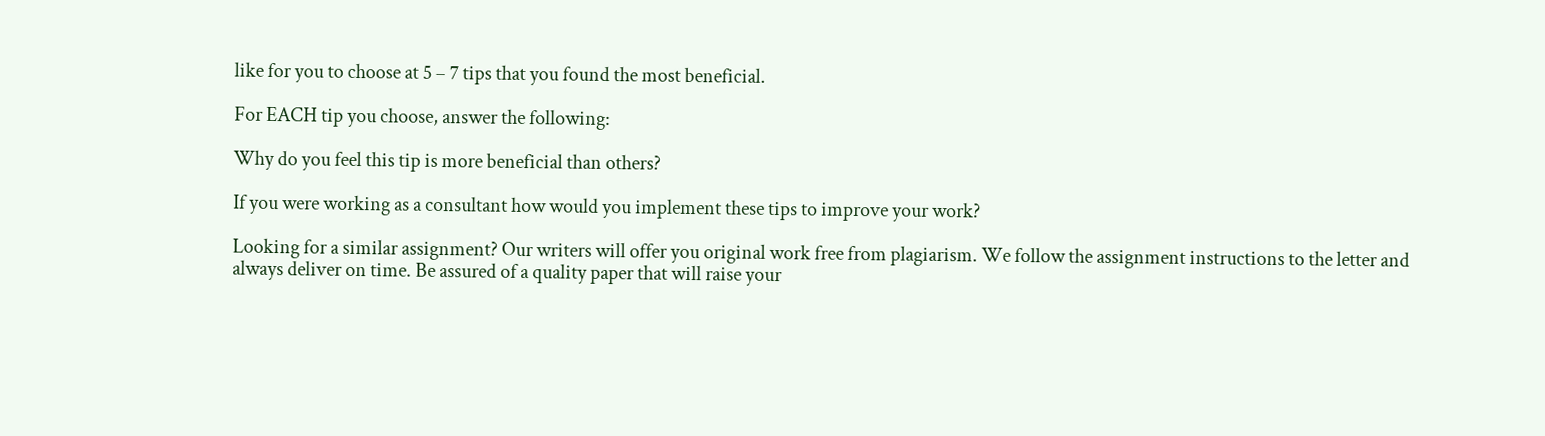like for you to choose at 5 – 7 tips that you found the most beneficial.

For EACH tip you choose, answer the following:

Why do you feel this tip is more beneficial than others?

If you were working as a consultant how would you implement these tips to improve your work?

Looking for a similar assignment? Our writers will offer you original work free from plagiarism. We follow the assignment instructions to the letter and always deliver on time. Be assured of a quality paper that will raise your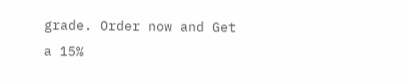grade. Order now and Get a 15%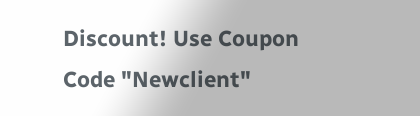Discount! Use Coupon Code "Newclient"